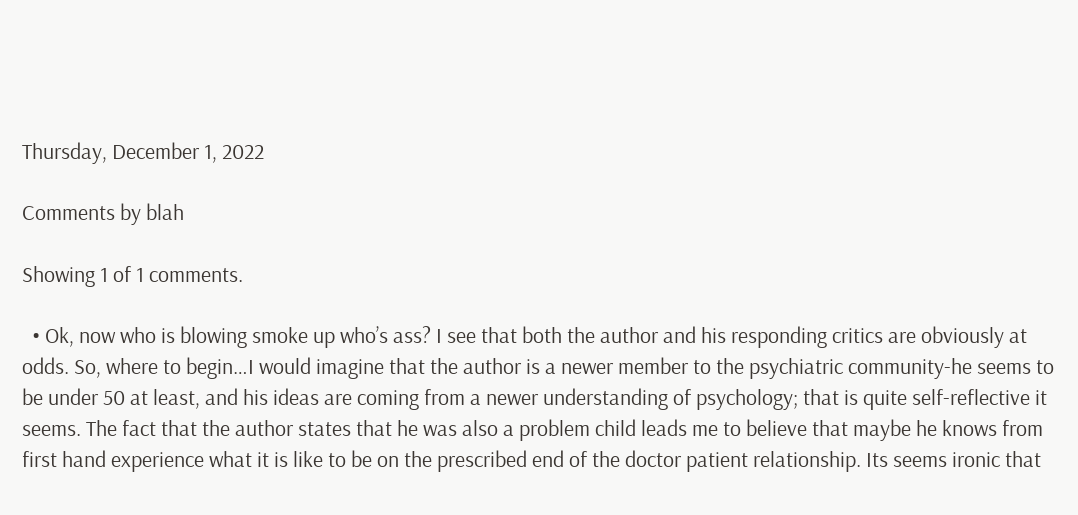Thursday, December 1, 2022

Comments by blah

Showing 1 of 1 comments.

  • Ok, now who is blowing smoke up who’s ass? I see that both the author and his responding critics are obviously at odds. So, where to begin…I would imagine that the author is a newer member to the psychiatric community-he seems to be under 50 at least, and his ideas are coming from a newer understanding of psychology; that is quite self-reflective it seems. The fact that the author states that he was also a problem child leads me to believe that maybe he knows from first hand experience what it is like to be on the prescribed end of the doctor patient relationship. Its seems ironic that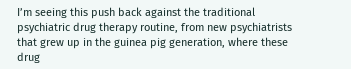I’m seeing this push back against the traditional psychiatric drug therapy routine, from new psychiatrists that grew up in the guinea pig generation, where these drug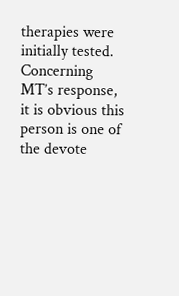therapies were initially tested. Concerning MT’s response, it is obvious this person is one of the devote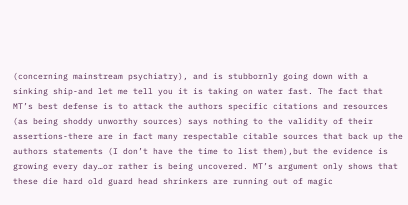(concerning mainstream psychiatry), and is stubbornly going down with a sinking ship-and let me tell you it is taking on water fast. The fact that MT’s best defense is to attack the authors specific citations and resources (as being shoddy unworthy sources) says nothing to the validity of their assertions-there are in fact many respectable citable sources that back up the authors statements (I don’t have the time to list them),but the evidence is growing every day…or rather is being uncovered. MT’s argument only shows that these die hard old guard head shrinkers are running out of magic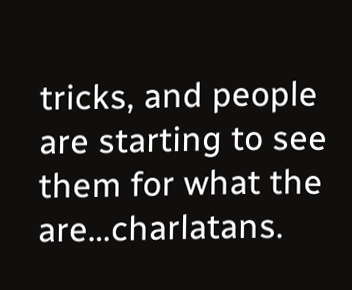tricks, and people are starting to see them for what the are…charlatans.